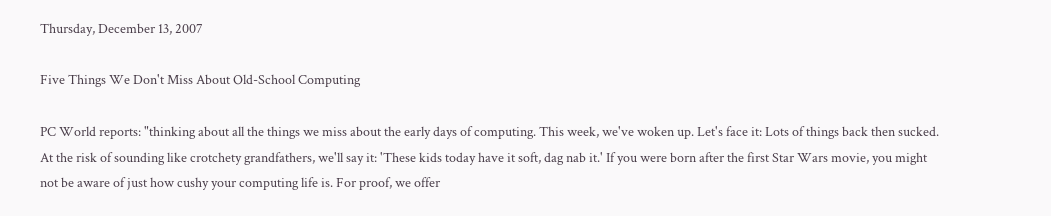Thursday, December 13, 2007

Five Things We Don't Miss About Old-School Computing

PC World reports: "thinking about all the things we miss about the early days of computing. This week, we've woken up. Let's face it: Lots of things back then sucked. At the risk of sounding like crotchety grandfathers, we'll say it: 'These kids today have it soft, dag nab it.' If you were born after the first Star Wars movie, you might not be aware of just how cushy your computing life is. For proof, we offer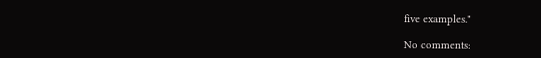five examples."

No comments: